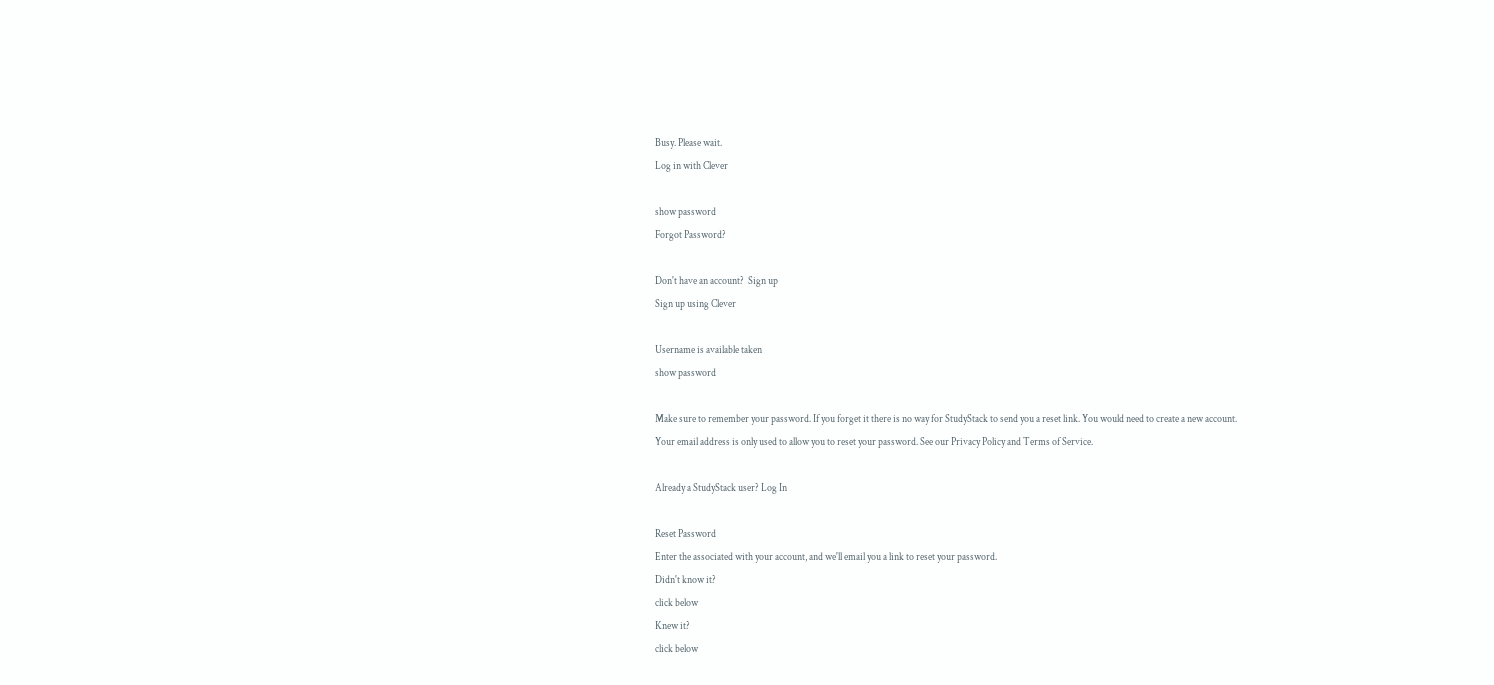Busy. Please wait.
Log in with Clever

show password
Forgot Password?

Don't have an account?  Sign up
Sign up using Clever

Username is available taken
show password

Make sure to remember your password. If you forget it there is no way for StudyStack to send you a reset link. You would need to create a new account.
Your email address is only used to allow you to reset your password. See our Privacy Policy and Terms of Service.

Already a StudyStack user? Log In

Reset Password
Enter the associated with your account, and we'll email you a link to reset your password.
Didn't know it?
click below
Knew it?
click below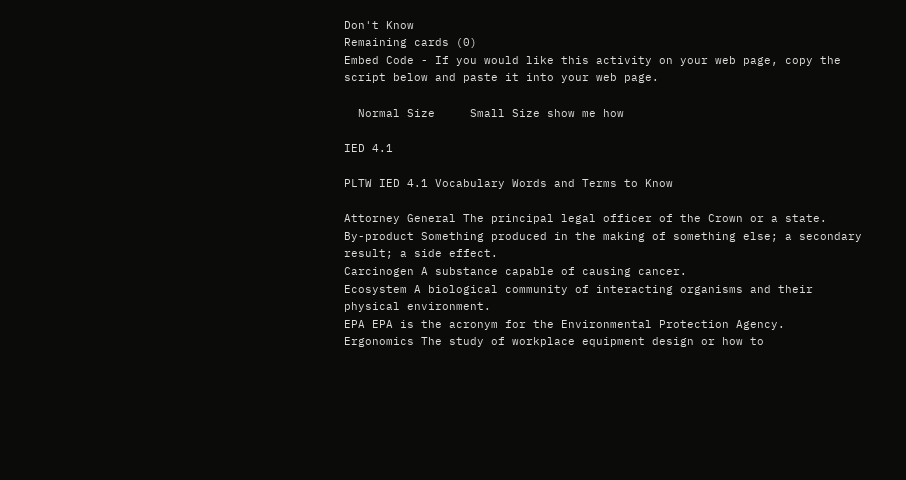Don't Know
Remaining cards (0)
Embed Code - If you would like this activity on your web page, copy the script below and paste it into your web page.

  Normal Size     Small Size show me how

IED 4.1

PLTW IED 4.1 Vocabulary Words and Terms to Know

Attorney General The principal legal officer of the Crown or a state.
By-product Something produced in the making of something else; a secondary result; a side effect.
Carcinogen A substance capable of causing cancer.
Ecosystem A biological community of interacting organisms and their physical environment.
EPA EPA is the acronym for the Environmental Protection Agency.
Ergonomics The study of workplace equipment design or how to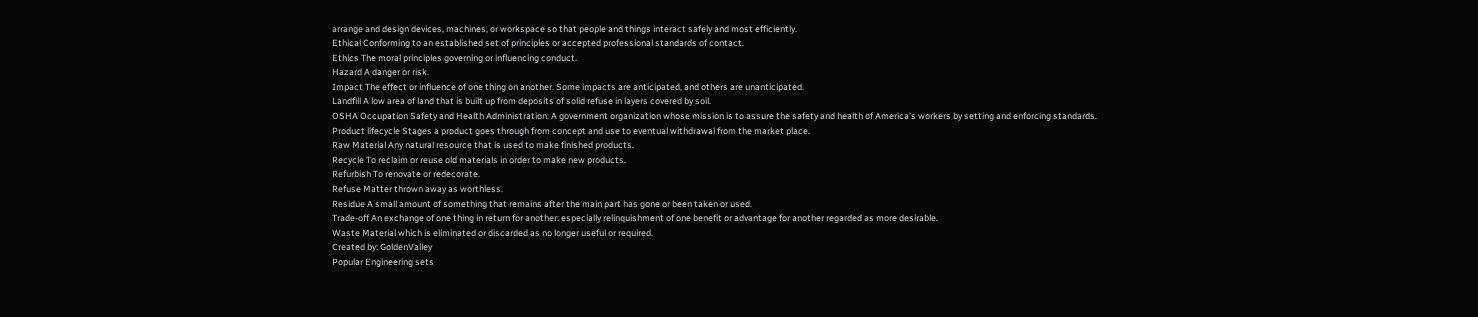arrange and design devices, machines, or workspace so that people and things interact safely and most efficiently.
Ethical Conforming to an established set of principles or accepted professional standards of contact.
Ethics The moral principles governing or influencing conduct.
Hazard A danger or risk.
Impact The effect or influence of one thing on another. Some impacts are anticipated, and others are unanticipated.
Landfill A low area of land that is built up from deposits of solid refuse in layers covered by soil.
OSHA Occupation Safety and Health Administration: A government organization whose mission is to assure the safety and health of America's workers by setting and enforcing standards.
Product lifecycle Stages a product goes through from concept and use to eventual withdrawal from the market place.
Raw Material Any natural resource that is used to make finished products.
Recycle To reclaim or reuse old materials in order to make new products.
Refurbish To renovate or redecorate.
Refuse Matter thrown away as worthless.
Residue A small amount of something that remains after the main part has gone or been taken or used.
Trade-off An exchange of one thing in return for another: especially relinquishment of one benefit or advantage for another regarded as more desirable.
Waste Material which is eliminated or discarded as no longer useful or required.
Created by: GoldenValley
Popular Engineering sets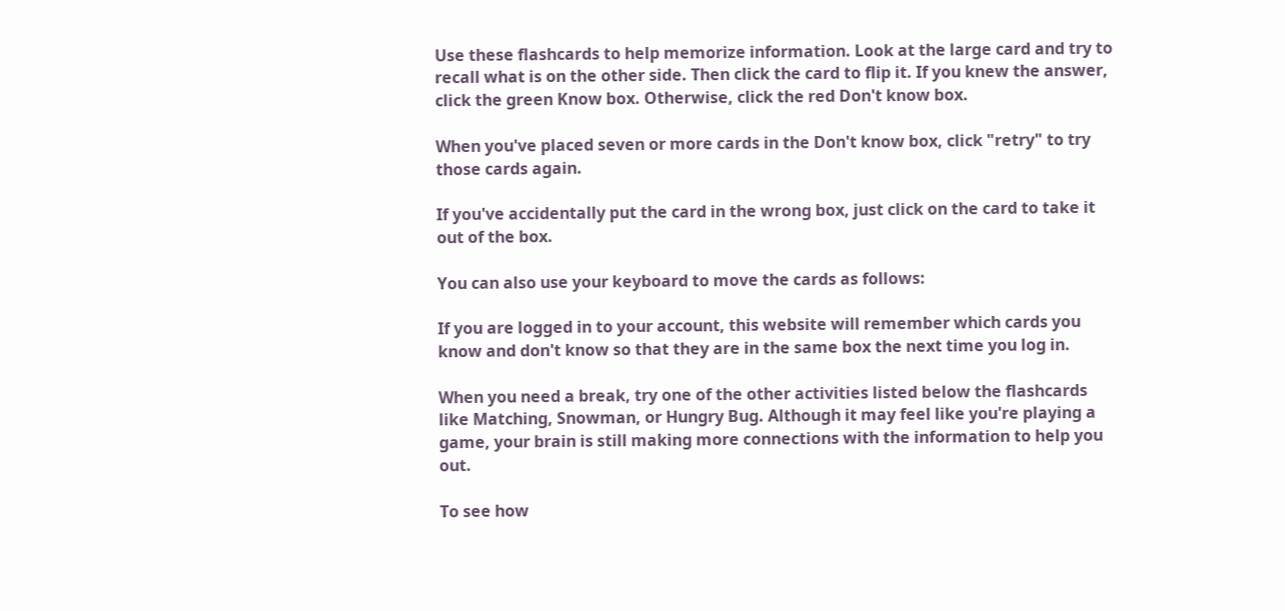Use these flashcards to help memorize information. Look at the large card and try to recall what is on the other side. Then click the card to flip it. If you knew the answer, click the green Know box. Otherwise, click the red Don't know box.

When you've placed seven or more cards in the Don't know box, click "retry" to try those cards again.

If you've accidentally put the card in the wrong box, just click on the card to take it out of the box.

You can also use your keyboard to move the cards as follows:

If you are logged in to your account, this website will remember which cards you know and don't know so that they are in the same box the next time you log in.

When you need a break, try one of the other activities listed below the flashcards like Matching, Snowman, or Hungry Bug. Although it may feel like you're playing a game, your brain is still making more connections with the information to help you out.

To see how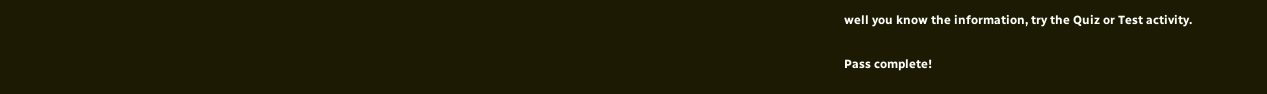well you know the information, try the Quiz or Test activity.

Pass complete!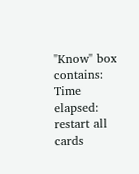"Know" box contains:
Time elapsed:
restart all cards